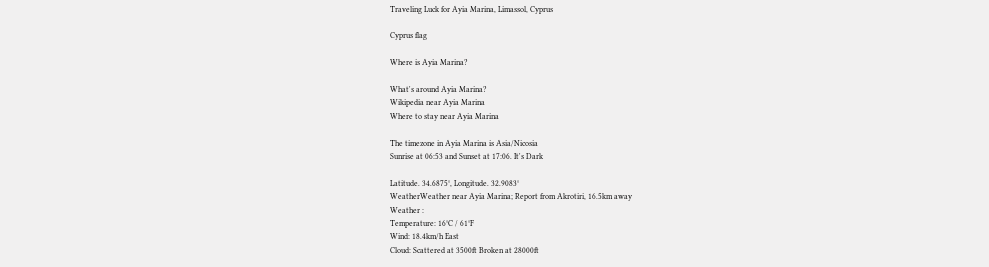Traveling Luck for Ayia Marina, Limassol, Cyprus

Cyprus flag

Where is Ayia Marina?

What's around Ayia Marina?
Wikipedia near Ayia Marina
Where to stay near Ayia Marina

The timezone in Ayia Marina is Asia/Nicosia
Sunrise at 06:53 and Sunset at 17:06. It's Dark

Latitude. 34.6875°, Longitude. 32.9083°
WeatherWeather near Ayia Marina; Report from Akrotiri, 16.5km away
Weather :
Temperature: 16°C / 61°F
Wind: 18.4km/h East
Cloud: Scattered at 3500ft Broken at 28000ft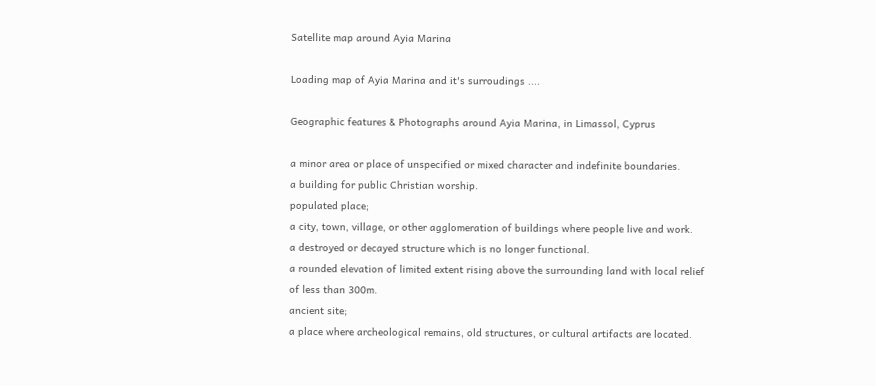Satellite map around Ayia Marina

Loading map of Ayia Marina and it's surroudings ....

Geographic features & Photographs around Ayia Marina, in Limassol, Cyprus

a minor area or place of unspecified or mixed character and indefinite boundaries.
a building for public Christian worship.
populated place;
a city, town, village, or other agglomeration of buildings where people live and work.
a destroyed or decayed structure which is no longer functional.
a rounded elevation of limited extent rising above the surrounding land with local relief of less than 300m.
ancient site;
a place where archeological remains, old structures, or cultural artifacts are located.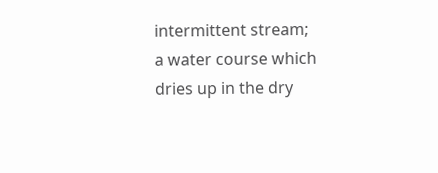intermittent stream;
a water course which dries up in the dry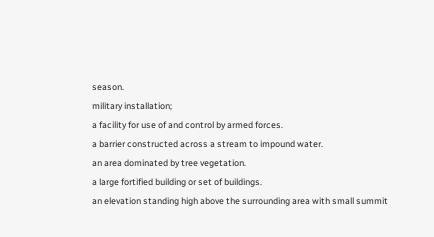season.
military installation;
a facility for use of and control by armed forces.
a barrier constructed across a stream to impound water.
an area dominated by tree vegetation.
a large fortified building or set of buildings.
an elevation standing high above the surrounding area with small summit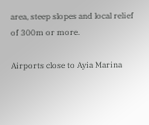area, steep slopes and local relief of 300m or more.

Airports close to Ayia Marina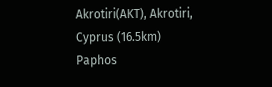Akrotiri(AKT), Akrotiri, Cyprus (16.5km)
Paphos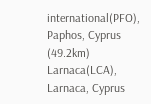international(PFO), Paphos, Cyprus (49.2km)
Larnaca(LCA), Larnaca, Cyprus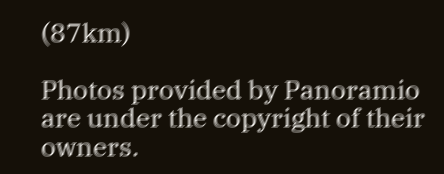(87km)

Photos provided by Panoramio are under the copyright of their owners.